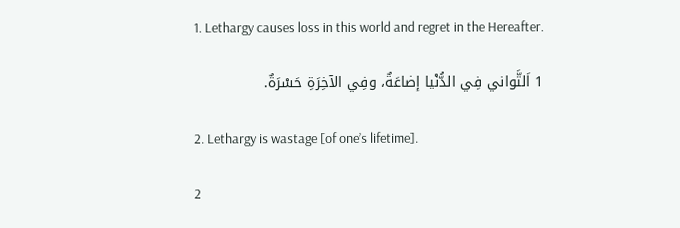1. Lethargy causes loss in this world and regret in the Hereafter.

1 اَلتَّواني فِي الدُّنْيا إضاعَةٌ، وفِي الآخِرَةِ حَسْرَةٌ.

2. Lethargy is wastage [of one’s lifetime].

2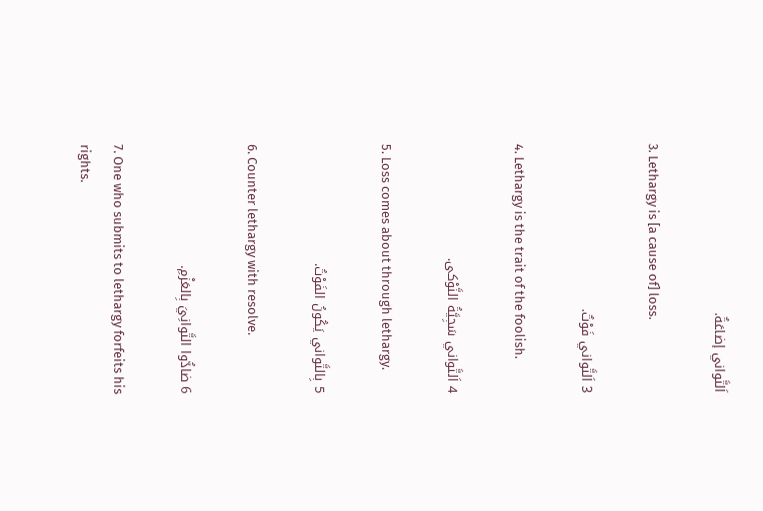اَلتَّواني إضاعَةٌ.

3. Lethargy is [a cause of] loss.

3 اَلتَّواني فَوْتٌ.

4. Lethargy is the trait of the foolish.

4 اَلتَّواني سَجِيَّةُ النَّوْكى.

5. Loss comes about through lethargy.

5 بِالتَّواني يَكُونُ الفَوْتُ.

6. Counter lethargy with resolve.

6 ضادُّوا التَّوانِيَ بِالعَزْمِ.

7. One who submits to lethargy forfeits his rights.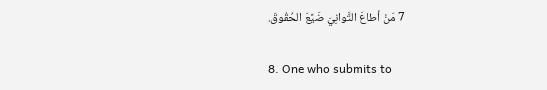7 مَنْ أطاعَ التَّوانِيَ ضَيَّعَ الحُقُوقَ.

8. One who submits to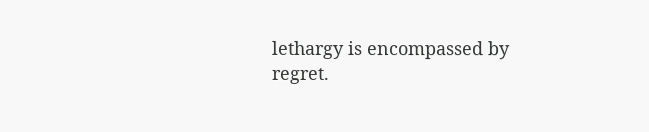lethargy is encompassed by regret.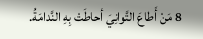8 مَنْ أَطاعَ التَّوانِيَ أحاطَتْ بِهِ النَّدامَةُ.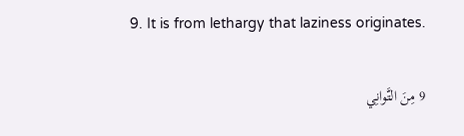9. It is from lethargy that laziness originates.

9 مِنَ التَّوانِي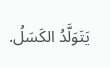يَتَوَلَّدُ الكَسَلُ.